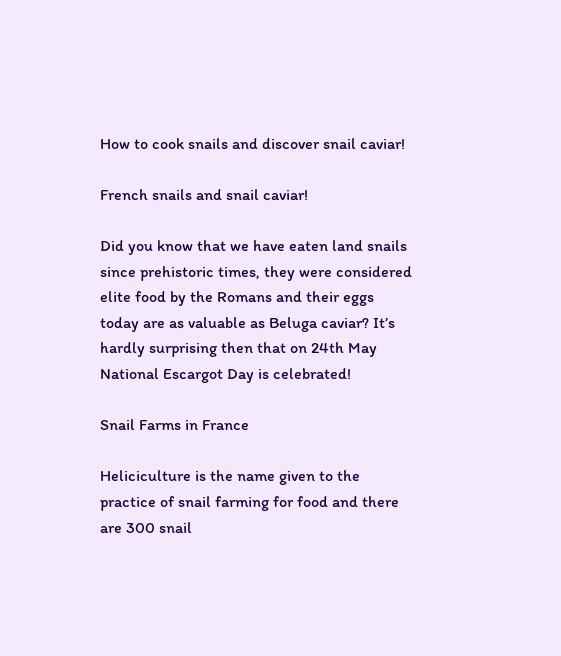How to cook snails and discover snail caviar!

French snails and snail caviar!

Did you know that we have eaten land snails since prehistoric times, they were considered elite food by the Romans and their eggs today are as valuable as Beluga caviar? It’s hardly surprising then that on 24th May National Escargot Day is celebrated!

Snail Farms in France

Heliciculture is the name given to the practice of snail farming for food and there are 300 snail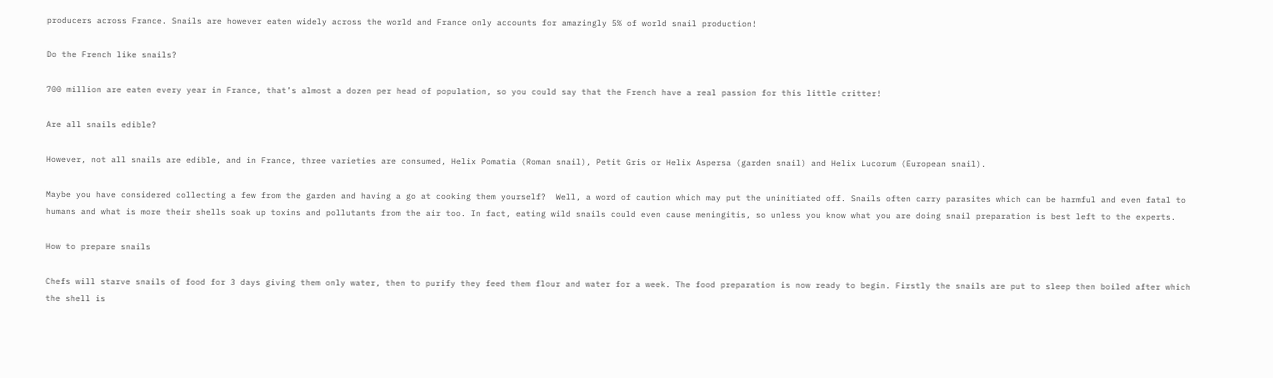producers across France. Snails are however eaten widely across the world and France only accounts for amazingly 5% of world snail production!

Do the French like snails?

700 million are eaten every year in France, that’s almost a dozen per head of population, so you could say that the French have a real passion for this little critter!

Are all snails edible?

However, not all snails are edible, and in France, three varieties are consumed, Helix Pomatia (Roman snail), Petit Gris or Helix Aspersa (garden snail) and Helix Lucorum (European snail).

Maybe you have considered collecting a few from the garden and having a go at cooking them yourself?  Well, a word of caution which may put the uninitiated off. Snails often carry parasites which can be harmful and even fatal to humans and what is more their shells soak up toxins and pollutants from the air too. In fact, eating wild snails could even cause meningitis, so unless you know what you are doing snail preparation is best left to the experts.

How to prepare snails

Chefs will starve snails of food for 3 days giving them only water, then to purify they feed them flour and water for a week. The food preparation is now ready to begin. Firstly the snails are put to sleep then boiled after which the shell is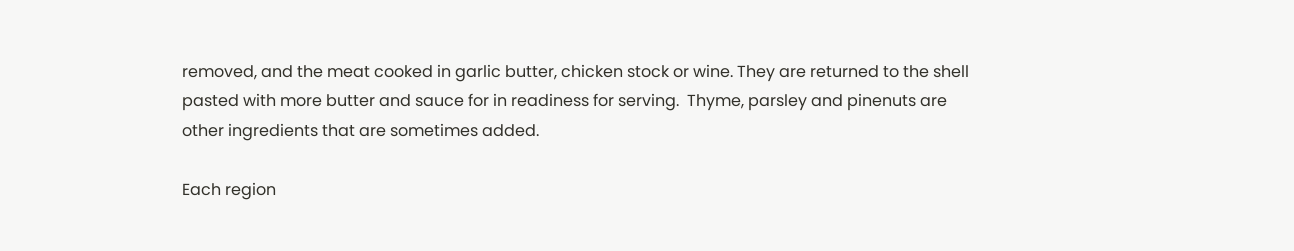removed, and the meat cooked in garlic butter, chicken stock or wine. They are returned to the shell pasted with more butter and sauce for in readiness for serving.  Thyme, parsley and pinenuts are other ingredients that are sometimes added.

Each region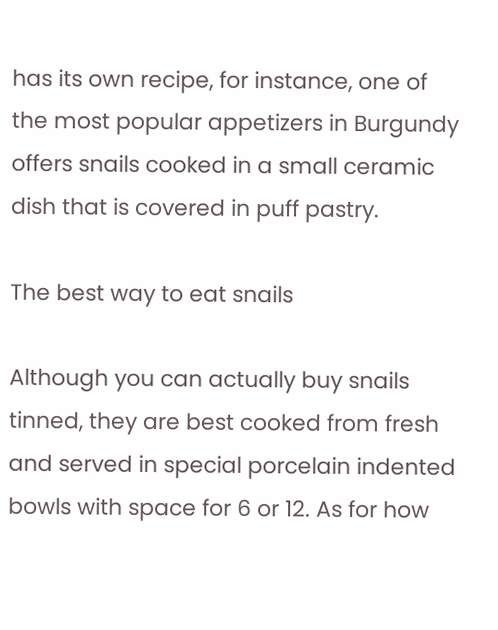has its own recipe, for instance, one of the most popular appetizers in Burgundy offers snails cooked in a small ceramic dish that is covered in puff pastry.

The best way to eat snails

Although you can actually buy snails tinned, they are best cooked from fresh and served in special porcelain indented bowls with space for 6 or 12. As for how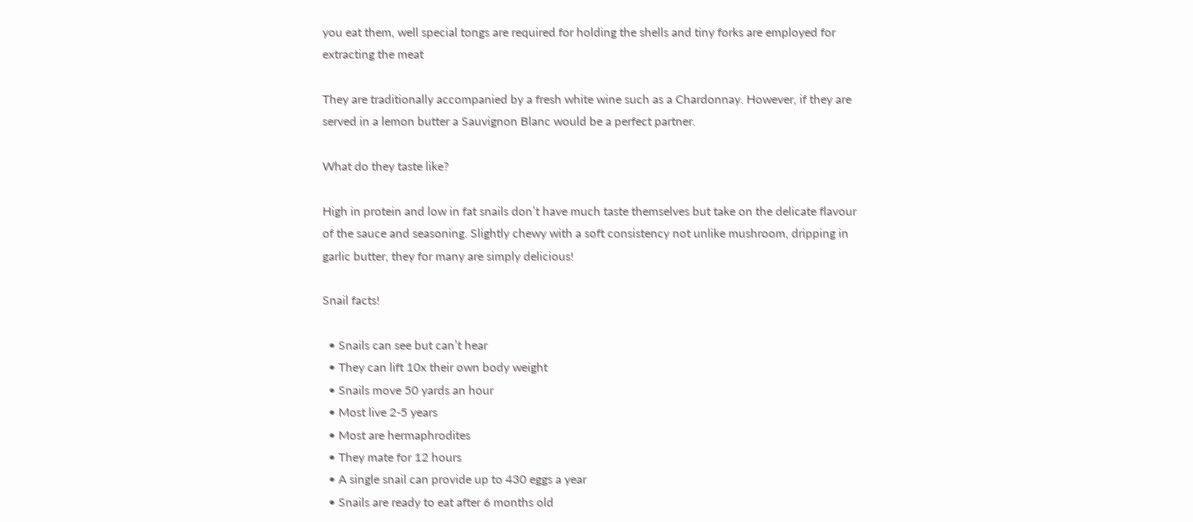you eat them, well special tongs are required for holding the shells and tiny forks are employed for extracting the meat

They are traditionally accompanied by a fresh white wine such as a Chardonnay. However, if they are served in a lemon butter a Sauvignon Blanc would be a perfect partner.

What do they taste like?

High in protein and low in fat snails don’t have much taste themselves but take on the delicate flavour of the sauce and seasoning. Slightly chewy with a soft consistency not unlike mushroom, dripping in garlic butter, they for many are simply delicious!

Snail facts!

  • Snails can see but can’t hear
  • They can lift 10x their own body weight
  • Snails move 50 yards an hour
  • Most live 2-5 years
  • Most are hermaphrodites
  • They mate for 12 hours
  • A single snail can provide up to 430 eggs a year
  • Snails are ready to eat after 6 months old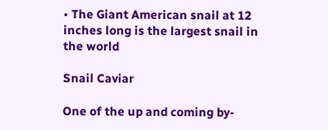• The Giant American snail at 12 inches long is the largest snail in the world

Snail Caviar

One of the up and coming by-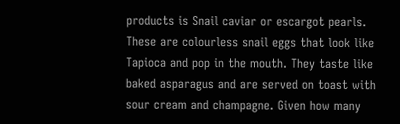products is Snail caviar or escargot pearls. These are colourless snail eggs that look like Tapioca and pop in the mouth. They taste like baked asparagus and are served on toast with sour cream and champagne. Given how many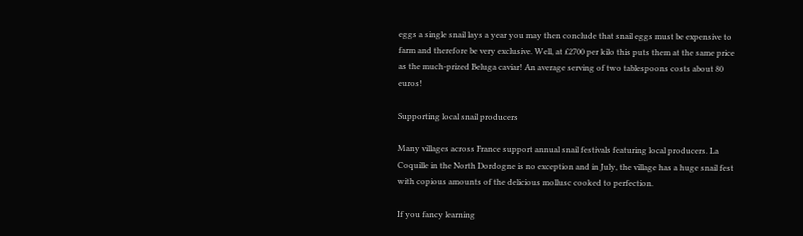eggs a single snail lays a year you may then conclude that snail eggs must be expensive to farm and therefore be very exclusive. Well, at £2700 per kilo this puts them at the same price as the much-prized Beluga caviar! An average serving of two tablespoons costs about 80 euros!

Supporting local snail producers

Many villages across France support annual snail festivals featuring local producers. La Coquille in the North Dordogne is no exception and in July, the village has a huge snail fest with copious amounts of the delicious mollusc cooked to perfection.

If you fancy learning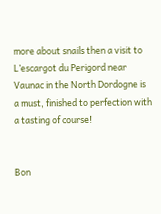more about snails then a visit to L’escargot du Perigord near Vaunac in the North Dordogne is a must, finished to perfection with a tasting of course!


Bon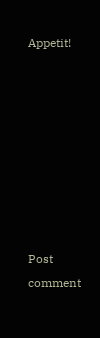Appetit!








Post comment